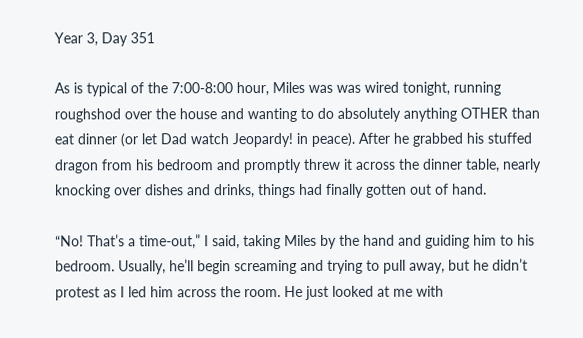Year 3, Day 351

As is typical of the 7:00-8:00 hour, Miles was was wired tonight, running roughshod over the house and wanting to do absolutely anything OTHER than eat dinner (or let Dad watch Jeopardy! in peace). After he grabbed his stuffed dragon from his bedroom and promptly threw it across the dinner table, nearly knocking over dishes and drinks, things had finally gotten out of hand.

“No! That’s a time-out,” I said, taking Miles by the hand and guiding him to his bedroom. Usually, he’ll begin screaming and trying to pull away, but he didn’t protest as I led him across the room. He just looked at me with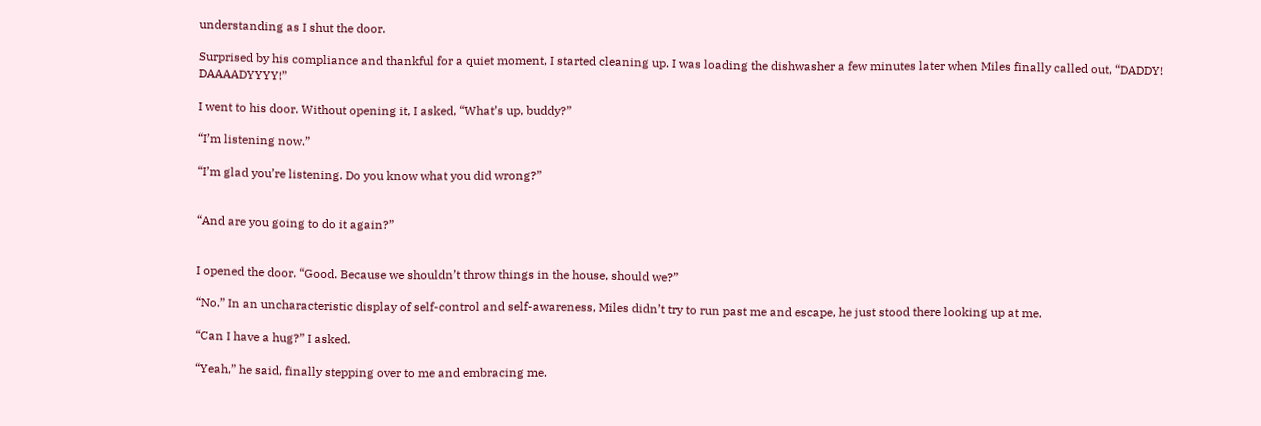understanding as I shut the door.

Surprised by his compliance and thankful for a quiet moment, I started cleaning up. I was loading the dishwasher a few minutes later when Miles finally called out, “DADDY! DAAAADYYYY!”

I went to his door. Without opening it, I asked, “What’s up, buddy?”

“I’m listening now.”

“I’m glad you’re listening. Do you know what you did wrong?”


“And are you going to do it again?”


I opened the door. “Good. Because we shouldn’t throw things in the house, should we?”

“No.” In an uncharacteristic display of self-control and self-awareness, Miles didn’t try to run past me and escape, he just stood there looking up at me.

“Can I have a hug?” I asked.

“Yeah,” he said, finally stepping over to me and embracing me.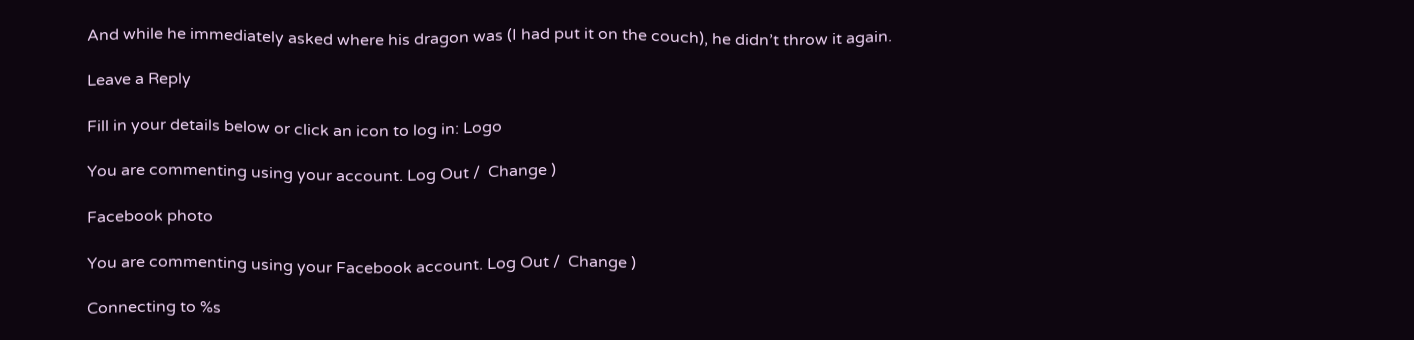And while he immediately asked where his dragon was (I had put it on the couch), he didn’t throw it again.

Leave a Reply

Fill in your details below or click an icon to log in: Logo

You are commenting using your account. Log Out /  Change )

Facebook photo

You are commenting using your Facebook account. Log Out /  Change )

Connecting to %s